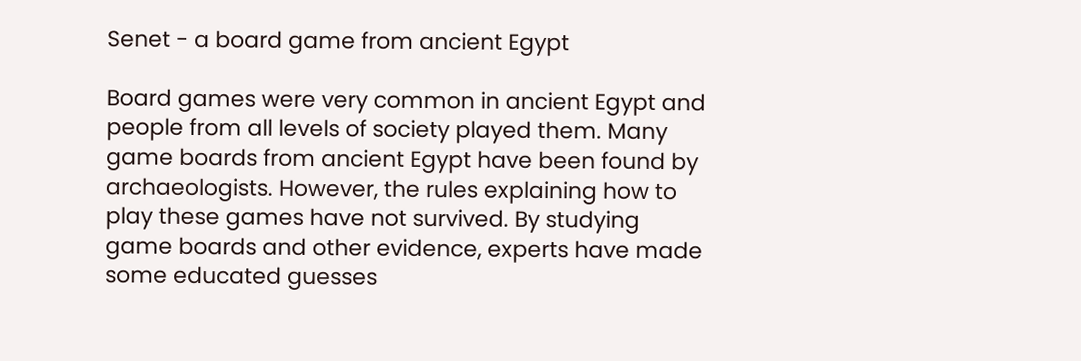Senet - a board game from ancient Egypt

Board games were very common in ancient Egypt and people from all levels of society played them. Many game boards from ancient Egypt have been found by archaeologists. However, the rules explaining how to play these games have not survived. By studying game boards and other evidence, experts have made some educated guesses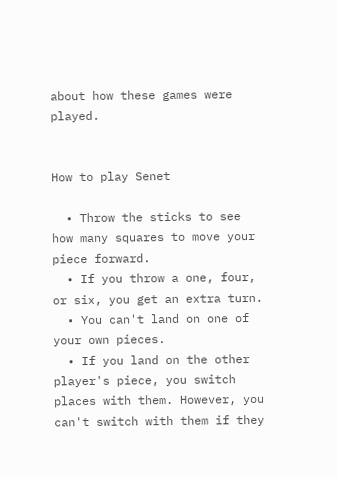about how these games were played.


How to play Senet

  • Throw the sticks to see how many squares to move your piece forward.
  • If you throw a one, four, or six, you get an extra turn.
  • You can't land on one of your own pieces.
  • If you land on the other player's piece, you switch places with them. However, you can't switch with them if they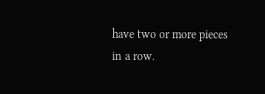have two or more pieces in a row.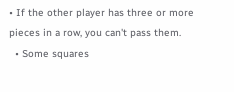• If the other player has three or more pieces in a row, you can't pass them.
  • Some squares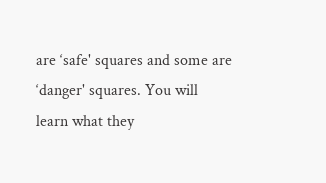are ‘safe' squares and some are ‘danger' squares. You will learn what they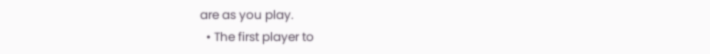are as you play.
  • The first player to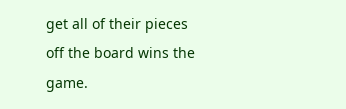get all of their pieces off the board wins the game.